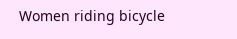Women riding bicycle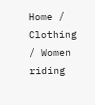Home / Clothing / Women riding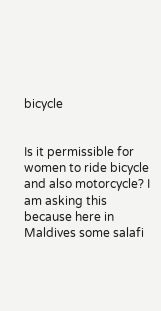bicycle


Is it permissible for women to ride bicycle and also motorcycle? I am asking this because here in Maldives some salafi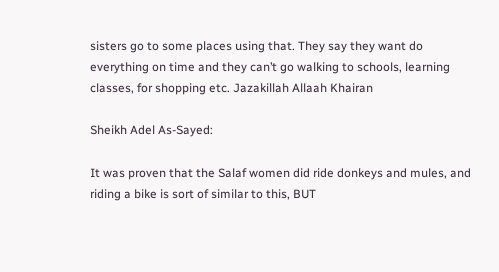sisters go to some places using that. They say they want do everything on time and they can’t go walking to schools, learning classes, for shopping etc. Jazakillah Allaah Khairan

Sheikh Adel As-Sayed:

It was proven that the Salaf women did ride donkeys and mules, and riding a bike is sort of similar to this, BUT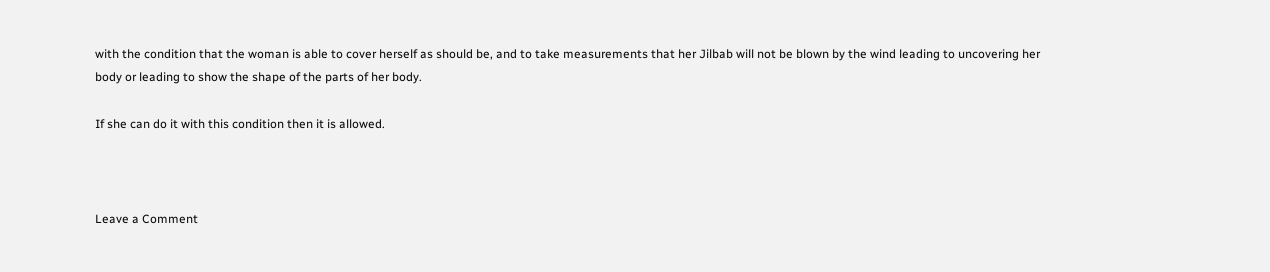with the condition that the woman is able to cover herself as should be, and to take measurements that her Jilbab will not be blown by the wind leading to uncovering her body or leading to show the shape of the parts of her body.

If she can do it with this condition then it is allowed.



Leave a Comment